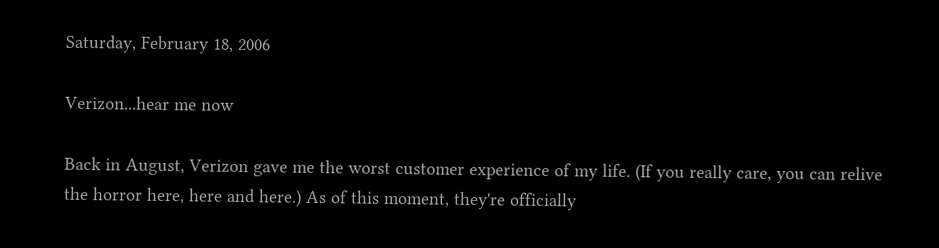Saturday, February 18, 2006

Verizon...hear me now

Back in August, Verizon gave me the worst customer experience of my life. (If you really care, you can relive the horror here, here and here.) As of this moment, they're officially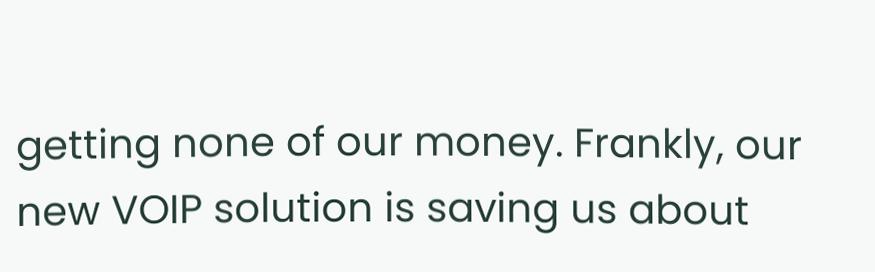getting none of our money. Frankly, our new VOIP solution is saving us about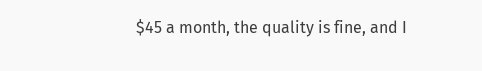$45 a month, the quality is fine, and I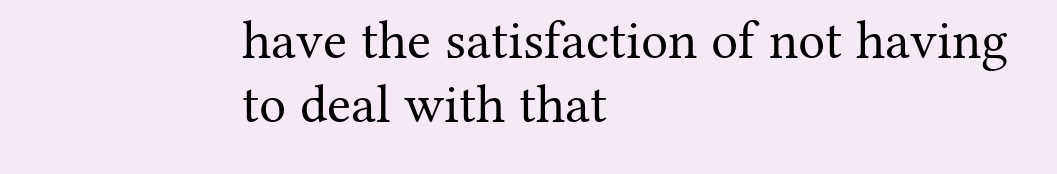have the satisfaction of not having to deal with that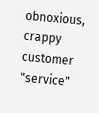obnoxious, crappy customer "service"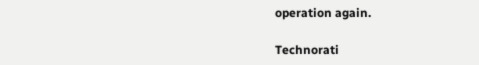operation again.

Technorati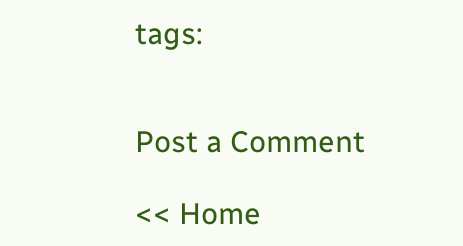tags:


Post a Comment

<< Home